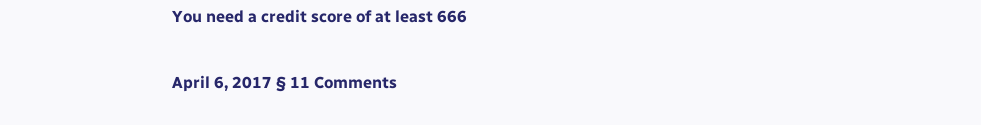You need a credit score of at least 666

April 6, 2017 § 11 Comments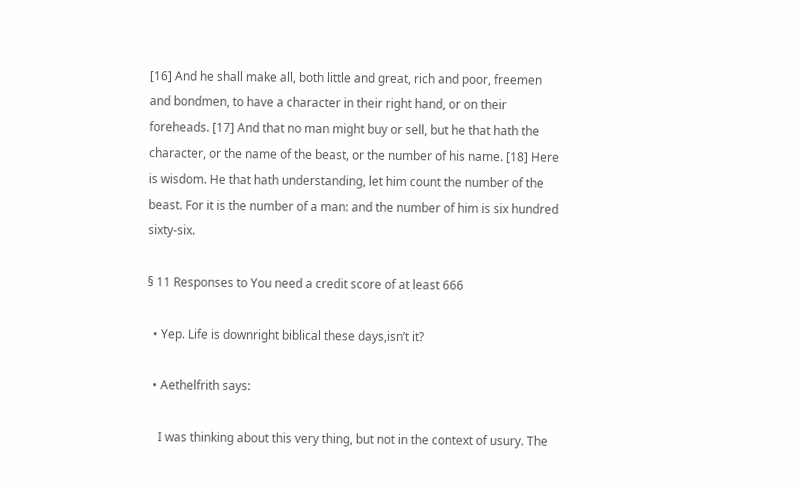[16] And he shall make all, both little and great, rich and poor, freemen and bondmen, to have a character in their right hand, or on their foreheads. [17] And that no man might buy or sell, but he that hath the character, or the name of the beast, or the number of his name. [18] Here is wisdom. He that hath understanding, let him count the number of the beast. For it is the number of a man: and the number of him is six hundred sixty-six.

§ 11 Responses to You need a credit score of at least 666

  • Yep. Life is downright biblical these days,isn’t it?

  • Aethelfrith says:

    I was thinking about this very thing, but not in the context of usury. The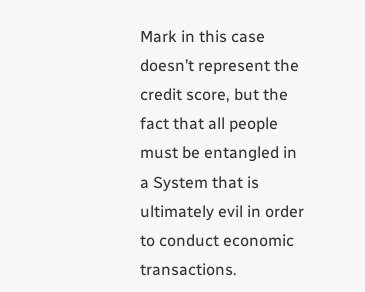Mark in this case doesn’t represent the credit score, but the fact that all people must be entangled in a System that is ultimately evil in order to conduct economic transactions.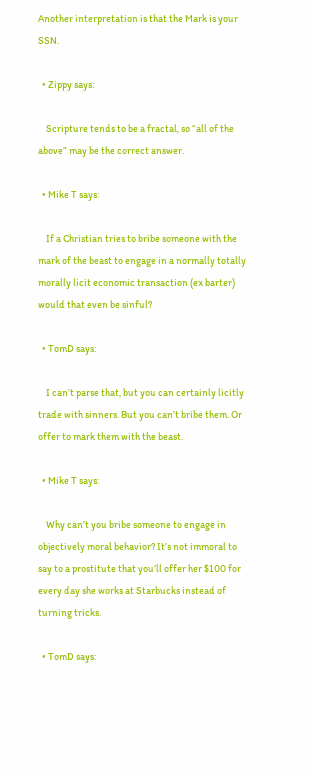Another interpretation is that the Mark is your SSN.

  • Zippy says:

    Scripture tends to be a fractal, so “all of the above” may be the correct answer.

  • Mike T says:

    If a Christian tries to bribe someone with the mark of the beast to engage in a normally totally morally licit economic transaction (ex barter) would that even be sinful?

  • TomD says:

    I can’t parse that, but you can certainly licitly trade with sinners. But you can’t bribe them. Or offer to mark them with the beast.

  • Mike T says:

    Why can’t you bribe someone to engage in objectively moral behavior? It’s not immoral to say to a prostitute that you’ll offer her $100 for every day she works at Starbucks instead of turning tricks.

  • TomD says: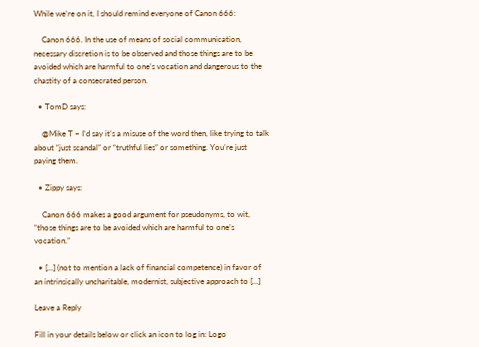While we’re on it, I should remind everyone of Canon 666:

    Canon 666. In the use of means of social communication, necessary discretion is to be observed and those things are to be avoided which are harmful to one’s vocation and dangerous to the chastity of a consecrated person.

  • TomD says:

    @Mike T – I’d say it’s a misuse of the word then, like trying to talk about “just scandal” or “truthful lies” or something. You’re just paying them.

  • Zippy says:

    Canon 666 makes a good argument for pseudonyms, to wit, “those things are to be avoided which are harmful to one’s vocation.”

  • […] (not to mention a lack of financial competence) in favor of an intrinsically uncharitable, modernist, subjective approach to […]

Leave a Reply

Fill in your details below or click an icon to log in: Logo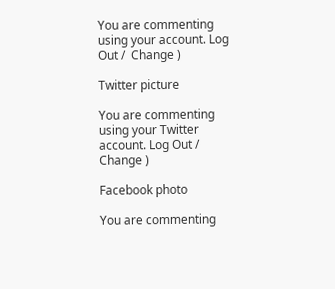You are commenting using your account. Log Out /  Change )

Twitter picture

You are commenting using your Twitter account. Log Out /  Change )

Facebook photo

You are commenting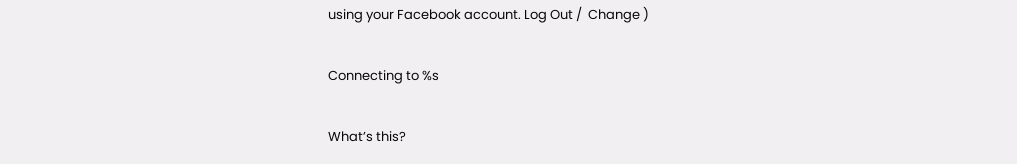using your Facebook account. Log Out /  Change )

Connecting to %s

What’s this?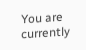You are currently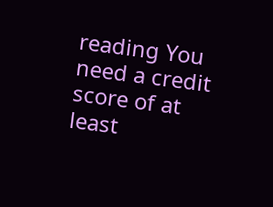reading You need a credit score of at least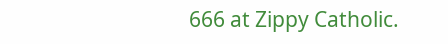666 at Zippy Catholic.